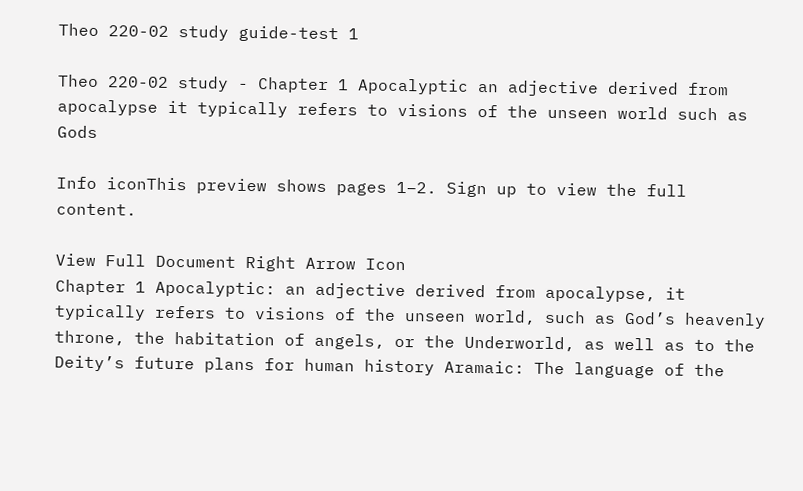Theo 220-02 study guide-test 1

Theo 220-02 study - Chapter 1 Apocalyptic an adjective derived from apocalypse it typically refers to visions of the unseen world such as Gods

Info iconThis preview shows pages 1–2. Sign up to view the full content.

View Full Document Right Arrow Icon
Chapter 1 Apocalyptic: an adjective derived from apocalypse, it typically refers to visions of the unseen world, such as God’s heavenly throne, the habitation of angels, or the Underworld, as well as to the Deity’s future plans for human history Aramaic: The language of the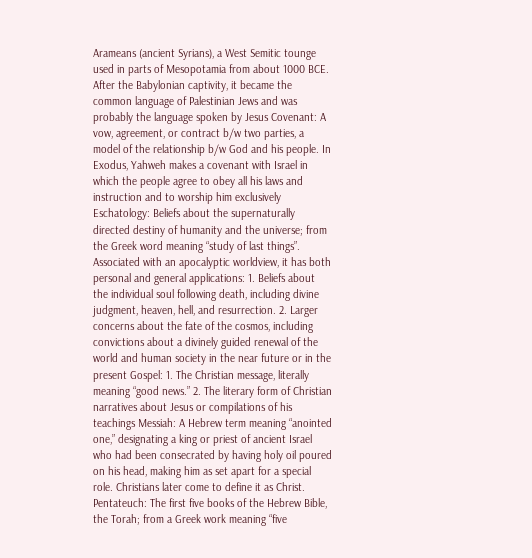Arameans (ancient Syrians), a West Semitic tounge used in parts of Mesopotamia from about 1000 BCE. After the Babylonian captivity, it became the common language of Palestinian Jews and was probably the language spoken by Jesus Covenant: A vow, agreement, or contract b/w two parties, a model of the relationship b/w God and his people. In Exodus, Yahweh makes a covenant with Israel in which the people agree to obey all his laws and instruction and to worship him exclusively Eschatology: Beliefs about the supernaturally directed destiny of humanity and the universe; from the Greek word meaning “study of last things”. Associated with an apocalyptic worldview, it has both personal and general applications: 1. Beliefs about the individual soul following death, including divine judgment, heaven, hell, and resurrection. 2. Larger concerns about the fate of the cosmos, including convictions about a divinely guided renewal of the world and human society in the near future or in the present Gospel: 1. The Christian message, literally meaning “good news.” 2. The literary form of Christian narratives about Jesus or compilations of his teachings Messiah: A Hebrew term meaning “anointed one,” designating a king or priest of ancient Israel who had been consecrated by having holy oil poured on his head, making him as set apart for a special role. Christians later come to define it as Christ. Pentateuch: The first five books of the Hebrew Bible, the Torah; from a Greek work meaning “five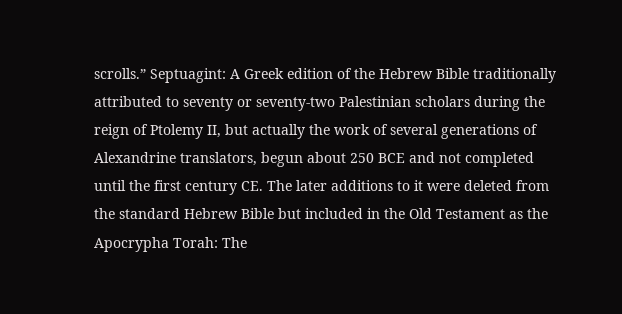scrolls.” Septuagint: A Greek edition of the Hebrew Bible traditionally attributed to seventy or seventy-two Palestinian scholars during the reign of Ptolemy II, but actually the work of several generations of Alexandrine translators, begun about 250 BCE and not completed until the first century CE. The later additions to it were deleted from the standard Hebrew Bible but included in the Old Testament as the Apocrypha Torah: The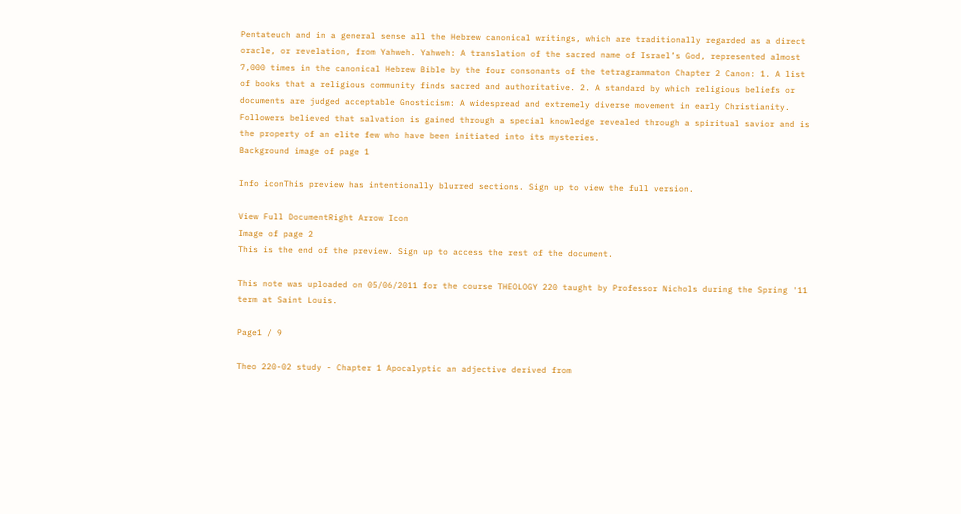Pentateuch and in a general sense all the Hebrew canonical writings, which are traditionally regarded as a direct oracle, or revelation, from Yahweh. Yahweh: A translation of the sacred name of Israel’s God, represented almost 7,000 times in the canonical Hebrew Bible by the four consonants of the tetragrammaton Chapter 2 Canon: 1. A list of books that a religious community finds sacred and authoritative. 2. A standard by which religious beliefs or documents are judged acceptable Gnosticism: A widespread and extremely diverse movement in early Christianity. Followers believed that salvation is gained through a special knowledge revealed through a spiritual savior and is the property of an elite few who have been initiated into its mysteries.
Background image of page 1

Info iconThis preview has intentionally blurred sections. Sign up to view the full version.

View Full DocumentRight Arrow Icon
Image of page 2
This is the end of the preview. Sign up to access the rest of the document.

This note was uploaded on 05/06/2011 for the course THEOLOGY 220 taught by Professor Nichols during the Spring '11 term at Saint Louis.

Page1 / 9

Theo 220-02 study - Chapter 1 Apocalyptic an adjective derived from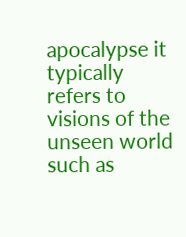apocalypse it typically refers to visions of the unseen world such as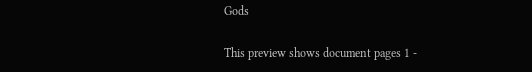Gods

This preview shows document pages 1 -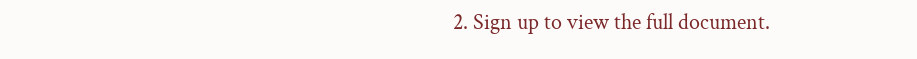2. Sign up to view the full document.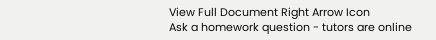View Full Document Right Arrow Icon
Ask a homework question - tutors are online